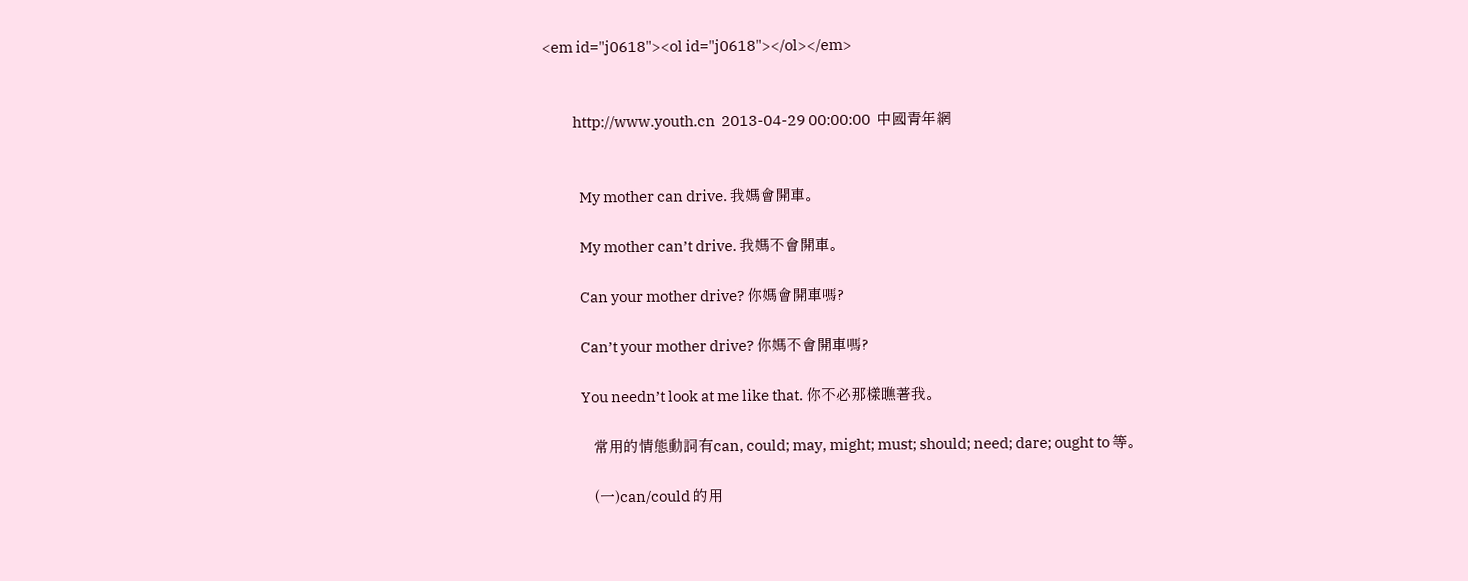<em id="j0618"><ol id="j0618"></ol></em>


          http://www.youth.cn  2013-04-29 00:00:00  中國青年網


            My mother can drive. 我媽會開車。

            My mother can’t drive. 我媽不會開車。

            Can your mother drive? 你媽會開車嗎?

            Can’t your mother drive? 你媽不會開車嗎?

            You needn’t look at me like that. 你不必那樣瞧著我。

            常用的情態動詞有can, could; may, might; must; should; need; dare; ought to 等。

            (一)can/could 的用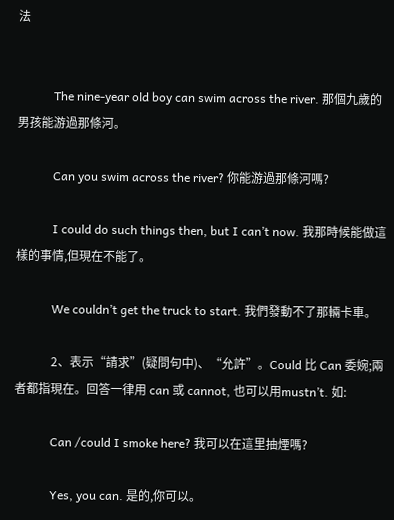法


            The nine-year old boy can swim across the river. 那個九歲的男孩能游過那條河。

            Can you swim across the river? 你能游過那條河嗎?

            I could do such things then, but I can’t now. 我那時候能做這樣的事情,但現在不能了。

            We couldn’t get the truck to start. 我們發動不了那輛卡車。

            2、表示“請求”(疑問句中)、“允許”。Could 比 Can 委婉;兩者都指現在。回答一律用 can 或 cannot, 也可以用mustn’t. 如:

            Can /could I smoke here? 我可以在這里抽煙嗎?

            Yes, you can. 是的,你可以。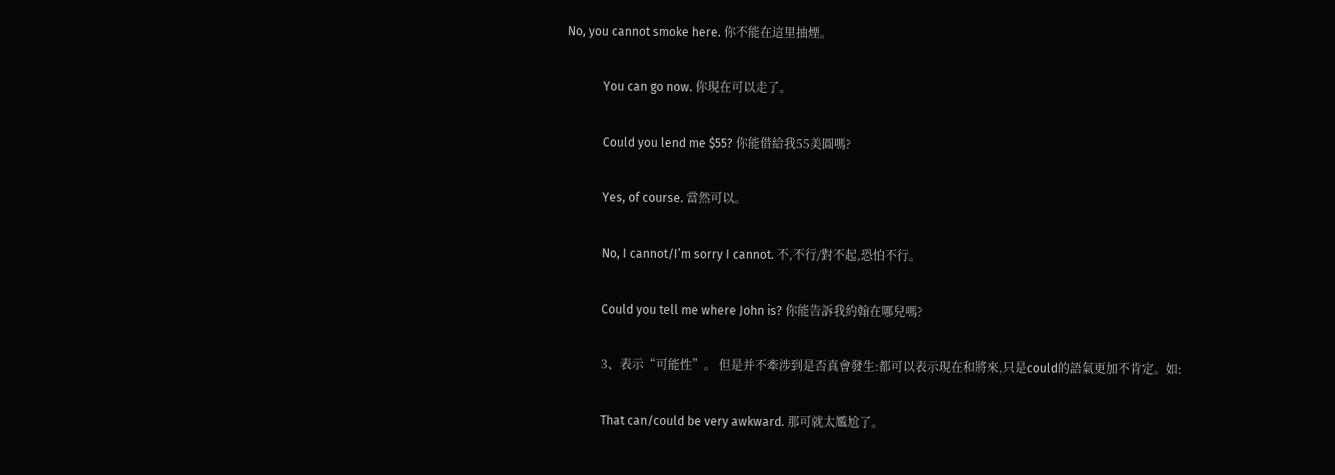No, you cannot smoke here. 你不能在這里抽煙。

            You can go now. 你現在可以走了。

            Could you lend me $55? 你能借給我55美圓嗎?

            Yes, of course. 當然可以。

            No, I cannot/I’m sorry I cannot. 不,不行/對不起,恐怕不行。

            Could you tell me where John is? 你能告訴我約翰在哪兒嗎?

            3、表示“可能性”。 但是并不牽涉到是否真會發生:都可以表示現在和將來,只是could的語氣更加不肯定。如:

            That can/could be very awkward. 那可就太尷尬了。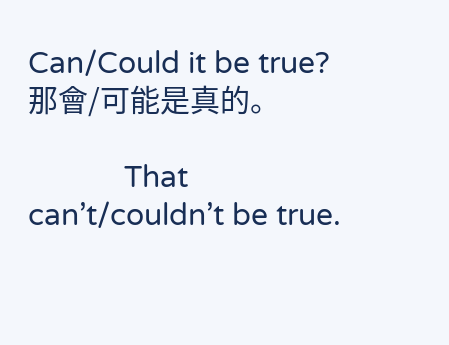Can/Could it be true? 那會/可能是真的。

            That can’t/couldn’t be true.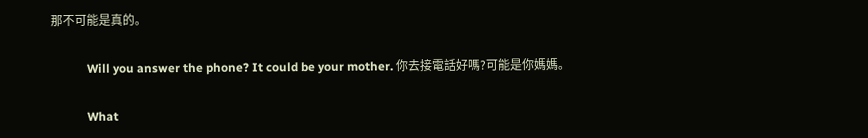那不可能是真的。

            Will you answer the phone? It could be your mother. 你去接電話好嗎?可能是你媽媽。

            What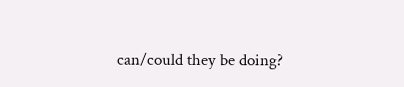can/could they be doing?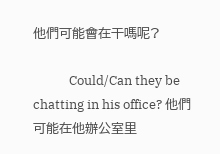他們可能會在干嗎呢?

            Could/Can they be chatting in his office? 他們可能在他辦公室里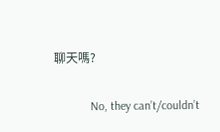聊天嗎?

            No, they can’t/couldn’t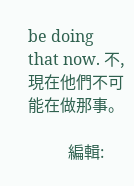be doing that now. 不, 現在他們不可能在做那事。

          編輯: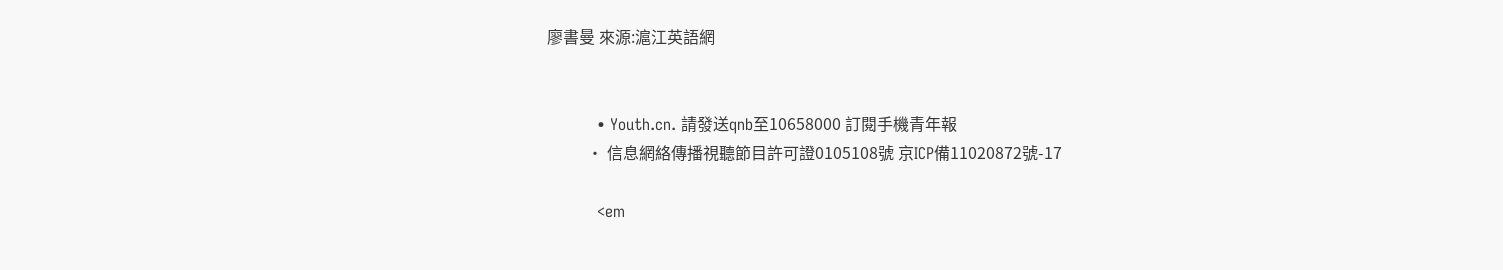廖書曼 來源:滬江英語網


          • Youth.cn. 請發送qnb至10658000 訂閱手機青年報
          • 信息網絡傳播視聽節目許可證0105108號 京ICP備11020872號-17

          <em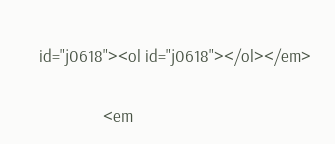id="j0618"><ol id="j0618"></ol></em>

                <em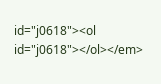id="j0618"><ol id="j0618"></ol></em>